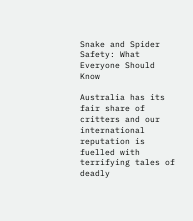Snake and Spider Safety: What Everyone Should Know

Australia has its fair share of critters and our international reputation is fuelled with terrifying tales of deadly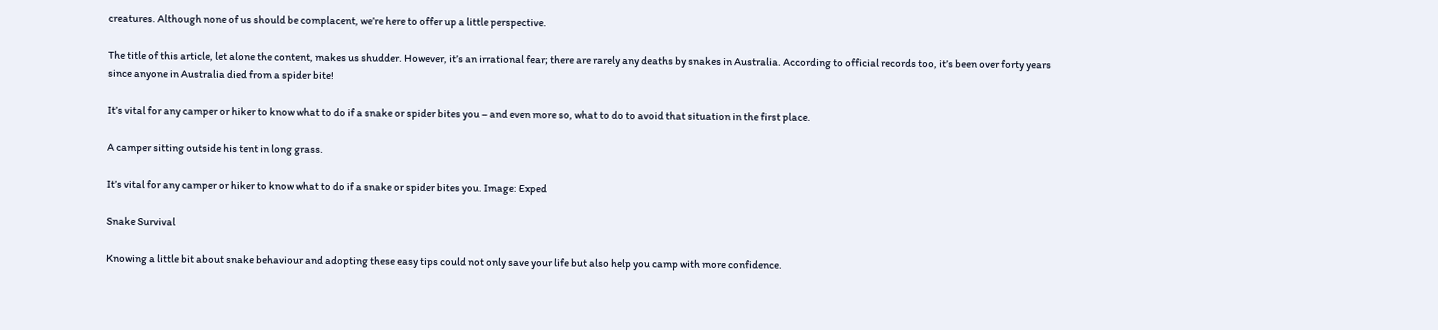creatures. Although none of us should be complacent, we’re here to offer up a little perspective.

The title of this article, let alone the content, makes us shudder. However, it’s an irrational fear; there are rarely any deaths by snakes in Australia. According to official records too, it’s been over forty years since anyone in Australia died from a spider bite!

It’s vital for any camper or hiker to know what to do if a snake or spider bites you – and even more so, what to do to avoid that situation in the first place.

A camper sitting outside his tent in long grass.

It’s vital for any camper or hiker to know what to do if a snake or spider bites you. Image: Exped

Snake Survival

Knowing a little bit about snake behaviour and adopting these easy tips could not only save your life but also help you camp with more confidence.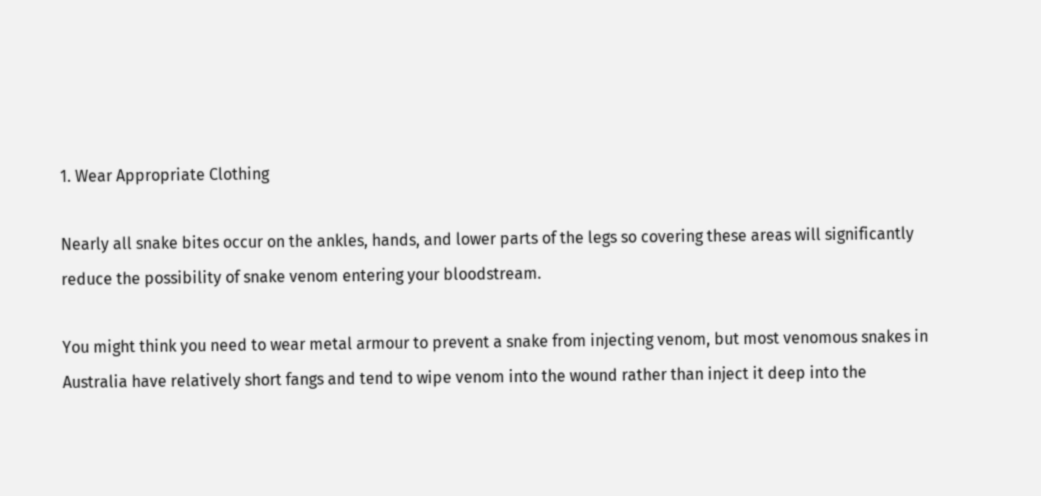1. Wear Appropriate Clothing

Nearly all snake bites occur on the ankles, hands, and lower parts of the legs so covering these areas will significantly reduce the possibility of snake venom entering your bloodstream.

You might think you need to wear metal armour to prevent a snake from injecting venom, but most venomous snakes in Australia have relatively short fangs and tend to wipe venom into the wound rather than inject it deep into the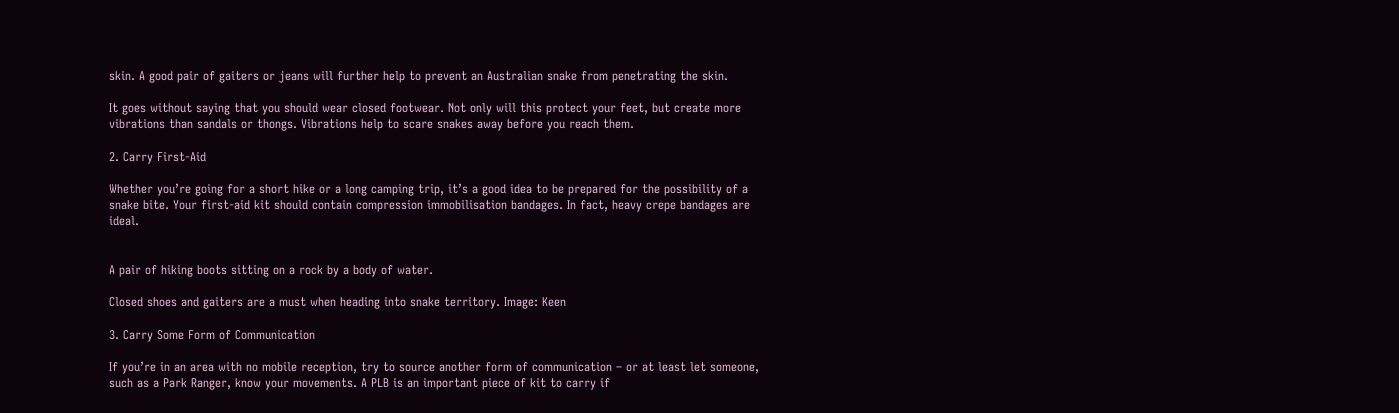skin. A good pair of gaiters or jeans will further help to prevent an Australian snake from penetrating the skin.

It goes without saying that you should wear closed footwear. Not only will this protect your feet, but create more vibrations than sandals or thongs. Vibrations help to scare snakes away before you reach them.

2. Carry First-Aid

Whether you’re going for a short hike or a long camping trip, it’s a good idea to be prepared for the possibility of a snake bite. Your first-aid kit should contain compression immobilisation bandages. In fact, heavy crepe bandages are ideal.


A pair of hiking boots sitting on a rock by a body of water.

Closed shoes and gaiters are a must when heading into snake territory. Image: Keen

3. Carry Some Form of Communication

If you’re in an area with no mobile reception, try to source another form of communication – or at least let someone, such as a Park Ranger, know your movements. A PLB is an important piece of kit to carry if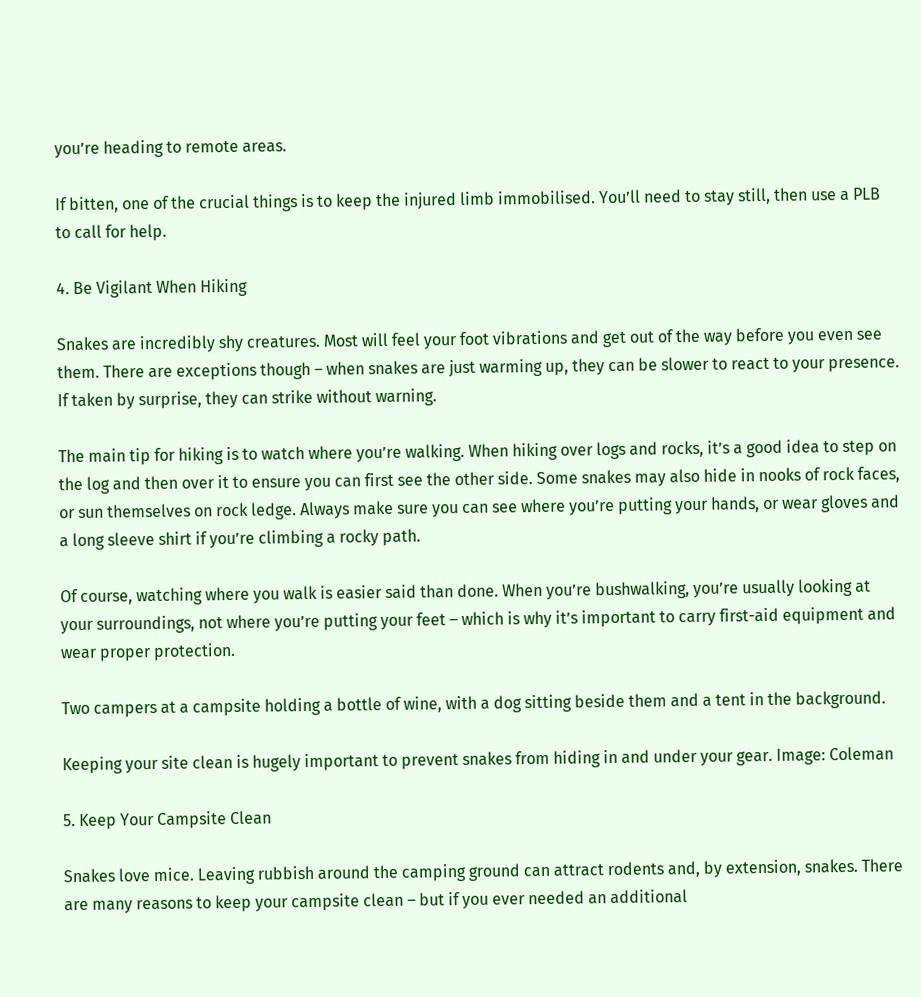you’re heading to remote areas.

If bitten, one of the crucial things is to keep the injured limb immobilised. You’ll need to stay still, then use a PLB to call for help.

4. Be Vigilant When Hiking

Snakes are incredibly shy creatures. Most will feel your foot vibrations and get out of the way before you even see them. There are exceptions though – when snakes are just warming up, they can be slower to react to your presence. If taken by surprise, they can strike without warning.

The main tip for hiking is to watch where you’re walking. When hiking over logs and rocks, it’s a good idea to step on the log and then over it to ensure you can first see the other side. Some snakes may also hide in nooks of rock faces, or sun themselves on rock ledge. Always make sure you can see where you’re putting your hands, or wear gloves and a long sleeve shirt if you’re climbing a rocky path.

Of course, watching where you walk is easier said than done. When you’re bushwalking, you’re usually looking at your surroundings, not where you’re putting your feet – which is why it’s important to carry first-aid equipment and wear proper protection.

Two campers at a campsite holding a bottle of wine, with a dog sitting beside them and a tent in the background.

Keeping your site clean is hugely important to prevent snakes from hiding in and under your gear. Image: Coleman

5. Keep Your Campsite Clean

Snakes love mice. Leaving rubbish around the camping ground can attract rodents and, by extension, snakes. There are many reasons to keep your campsite clean – but if you ever needed an additional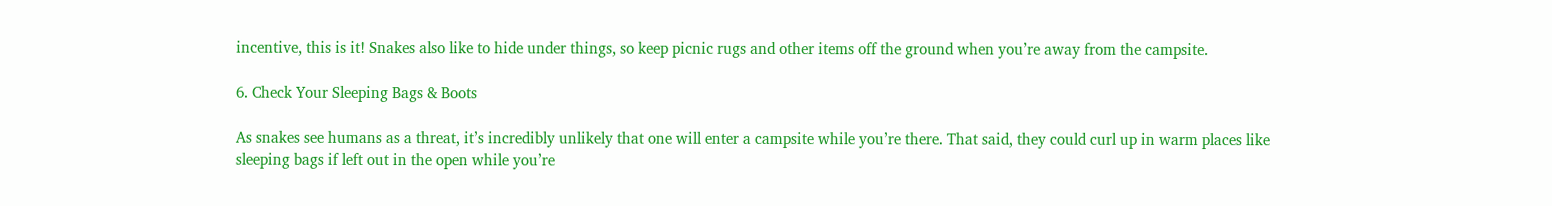incentive, this is it! Snakes also like to hide under things, so keep picnic rugs and other items off the ground when you’re away from the campsite.

6. Check Your Sleeping Bags & Boots

As snakes see humans as a threat, it’s incredibly unlikely that one will enter a campsite while you’re there. That said, they could curl up in warm places like sleeping bags if left out in the open while you’re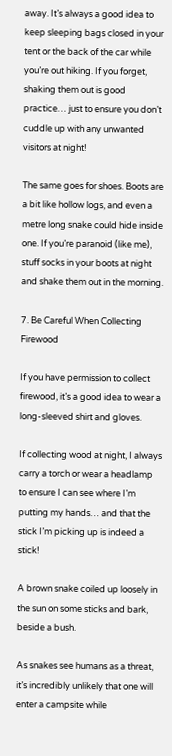away. It’s always a good idea to keep sleeping bags closed in your tent or the back of the car while you’re out hiking. If you forget, shaking them out is good practice… just to ensure you don’t cuddle up with any unwanted visitors at night!

The same goes for shoes. Boots are a bit like hollow logs, and even a metre long snake could hide inside one. If you’re paranoid (like me), stuff socks in your boots at night and shake them out in the morning.

7. Be Careful When Collecting Firewood

If you have permission to collect firewood, it’s a good idea to wear a long-sleeved shirt and gloves.

If collecting wood at night, I always carry a torch or wear a headlamp to ensure I can see where I’m putting my hands… and that the stick I’m picking up is indeed a stick!

A brown snake coiled up loosely in the sun on some sticks and bark, beside a bush.

As snakes see humans as a threat, it’s incredibly unlikely that one will enter a campsite while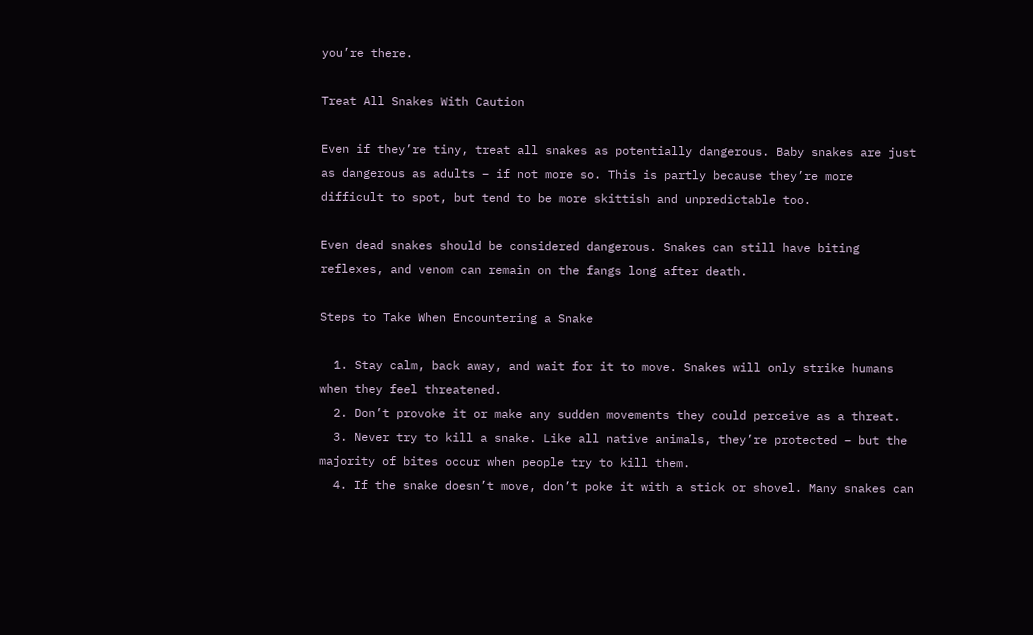you’re there.

Treat All Snakes With Caution

Even if they’re tiny, treat all snakes as potentially dangerous. Baby snakes are just as dangerous as adults – if not more so. This is partly because they’re more difficult to spot, but tend to be more skittish and unpredictable too.

Even dead snakes should be considered dangerous. Snakes can still have biting reflexes, and venom can remain on the fangs long after death.

Steps to Take When Encountering a Snake

  1. Stay calm, back away, and wait for it to move. Snakes will only strike humans when they feel threatened.
  2. Don’t provoke it or make any sudden movements they could perceive as a threat.
  3. Never try to kill a snake. Like all native animals, they’re protected – but the majority of bites occur when people try to kill them.
  4. If the snake doesn’t move, don’t poke it with a stick or shovel. Many snakes can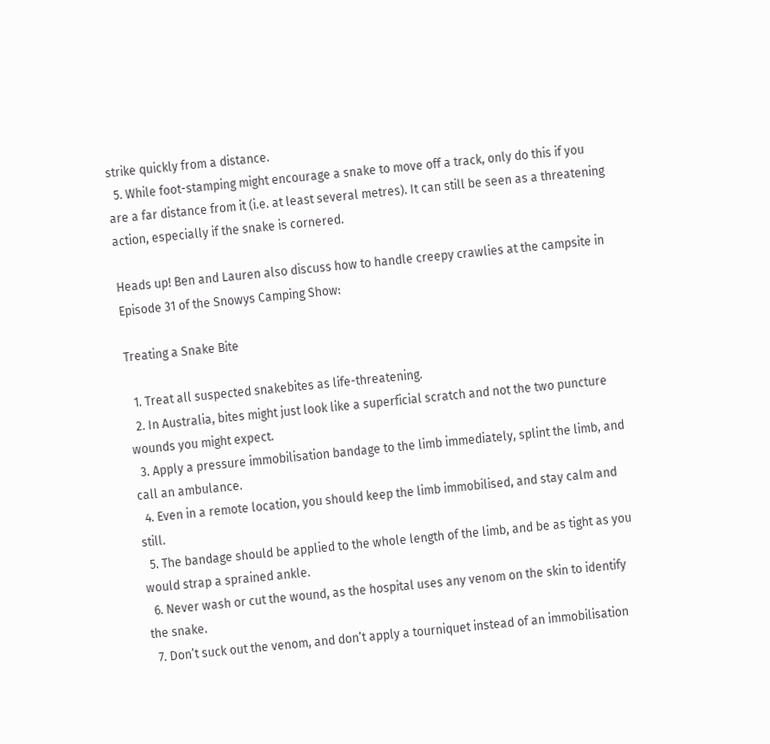strike quickly from a distance.
  5. While foot-stamping might encourage a snake to move off a track, only do this if you are a far distance from it (i.e. at least several metres). It can still be seen as a threatening action, especially if the snake is cornered.

Heads up! Ben and Lauren also discuss how to handle creepy crawlies at the campsite in Episode 31 of the Snowys Camping Show:

Treating a Snake Bite

  1. Treat all suspected snakebites as life-threatening.
  2. In Australia, bites might just look like a superficial scratch and not the two puncture wounds you might expect.
  3. Apply a pressure immobilisation bandage to the limb immediately, splint the limb, and call an ambulance.
  4. Even in a remote location, you should keep the limb immobilised, and stay calm and still.
  5. The bandage should be applied to the whole length of the limb, and be as tight as you would strap a sprained ankle.
  6. Never wash or cut the wound, as the hospital uses any venom on the skin to identify the snake.
  7. Don’t suck out the venom, and don’t apply a tourniquet instead of an immobilisation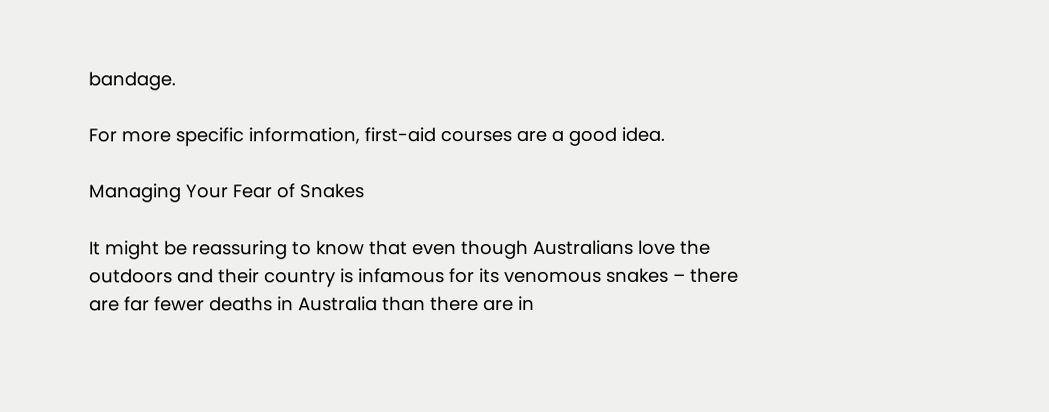bandage.

For more specific information, first-aid courses are a good idea.

Managing Your Fear of Snakes

It might be reassuring to know that even though Australians love the outdoors and their country is infamous for its venomous snakes – there are far fewer deaths in Australia than there are in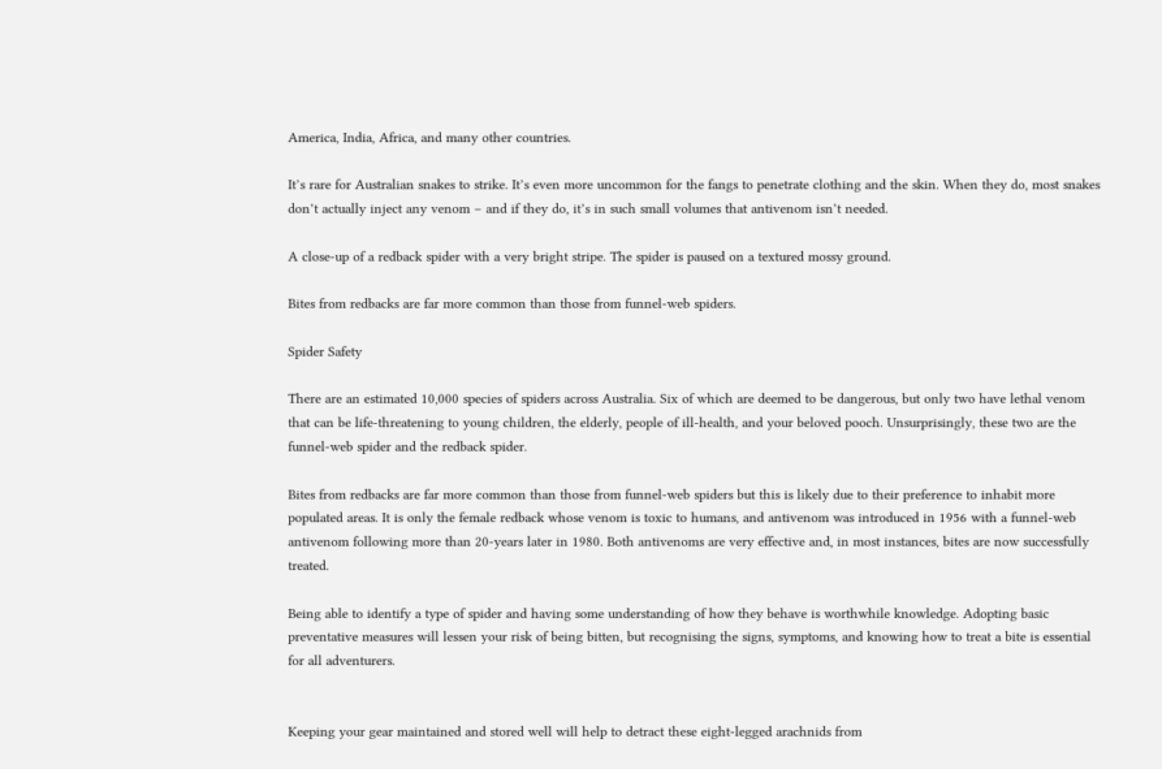America, India, Africa, and many other countries.

It’s rare for Australian snakes to strike. It’s even more uncommon for the fangs to penetrate clothing and the skin. When they do, most snakes don’t actually inject any venom – and if they do, it’s in such small volumes that antivenom isn’t needed.

A close-up of a redback spider with a very bright stripe. The spider is paused on a textured mossy ground.

Bites from redbacks are far more common than those from funnel-web spiders.

Spider Safety

There are an estimated 10,000 species of spiders across Australia. Six of which are deemed to be dangerous, but only two have lethal venom that can be life-threatening to young children, the elderly, people of ill-health, and your beloved pooch. Unsurprisingly, these two are the funnel-web spider and the redback spider.

Bites from redbacks are far more common than those from funnel-web spiders but this is likely due to their preference to inhabit more populated areas. It is only the female redback whose venom is toxic to humans, and antivenom was introduced in 1956 with a funnel-web antivenom following more than 20-years later in 1980. Both antivenoms are very effective and, in most instances, bites are now successfully treated.

Being able to identify a type of spider and having some understanding of how they behave is worthwhile knowledge. Adopting basic preventative measures will lessen your risk of being bitten, but recognising the signs, symptoms, and knowing how to treat a bite is essential for all adventurers.


Keeping your gear maintained and stored well will help to detract these eight-legged arachnids from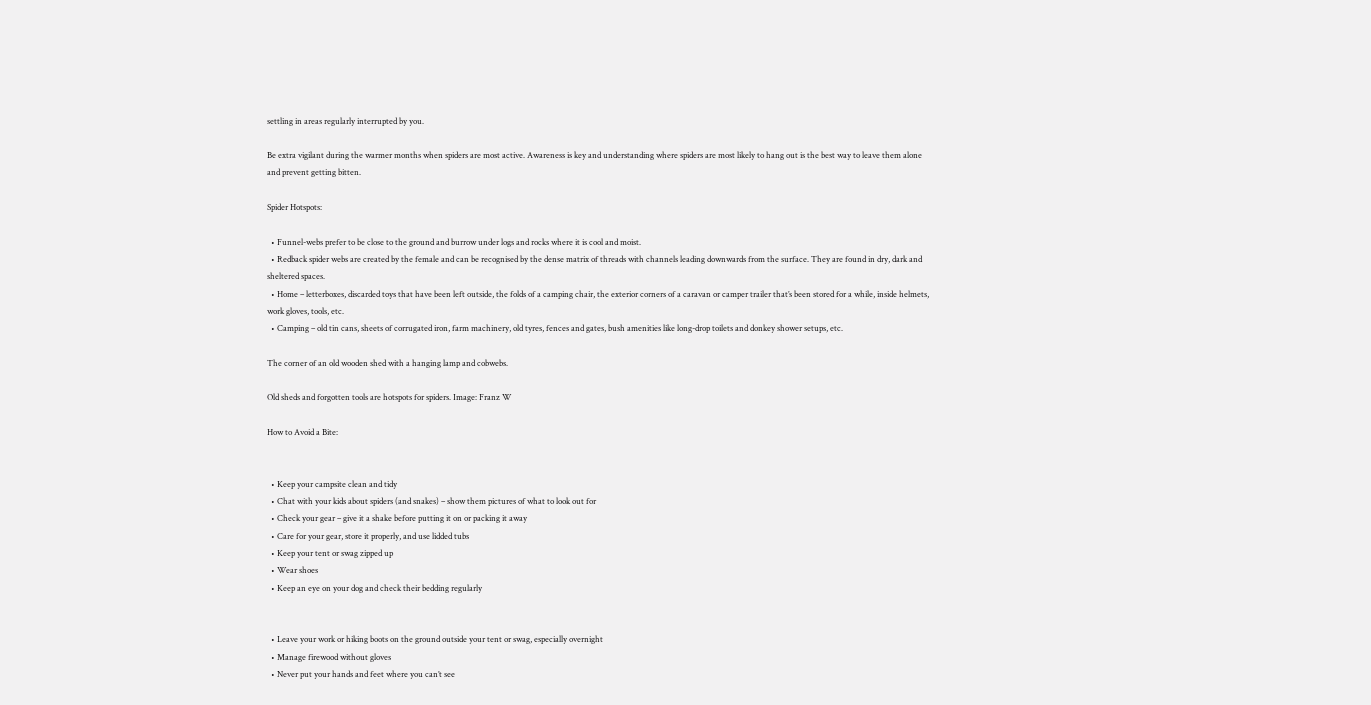settling in areas regularly interrupted by you.

Be extra vigilant during the warmer months when spiders are most active. Awareness is key and understanding where spiders are most likely to hang out is the best way to leave them alone and prevent getting bitten.

Spider Hotspots:

  • Funnel-webs prefer to be close to the ground and burrow under logs and rocks where it is cool and moist.
  • Redback spider webs are created by the female and can be recognised by the dense matrix of threads with channels leading downwards from the surface. They are found in dry, dark and sheltered spaces.
  • Home – letterboxes, discarded toys that have been left outside, the folds of a camping chair, the exterior corners of a caravan or camper trailer that’s been stored for a while, inside helmets, work gloves, tools, etc.
  • Camping – old tin cans, sheets of corrugated iron, farm machinery, old tyres, fences and gates, bush amenities like long-drop toilets and donkey shower setups, etc.

The corner of an old wooden shed with a hanging lamp and cobwebs.

Old sheds and forgotten tools are hotspots for spiders. Image: Franz W

How to Avoid a Bite:


  • Keep your campsite clean and tidy
  • Chat with your kids about spiders (and snakes) – show them pictures of what to look out for
  • Check your gear – give it a shake before putting it on or packing it away
  • Care for your gear, store it properly, and use lidded tubs
  • Keep your tent or swag zipped up
  • Wear shoes
  • Keep an eye on your dog and check their bedding regularly


  • Leave your work or hiking boots on the ground outside your tent or swag, especially overnight
  • Manage firewood without gloves
  • Never put your hands and feet where you can’t see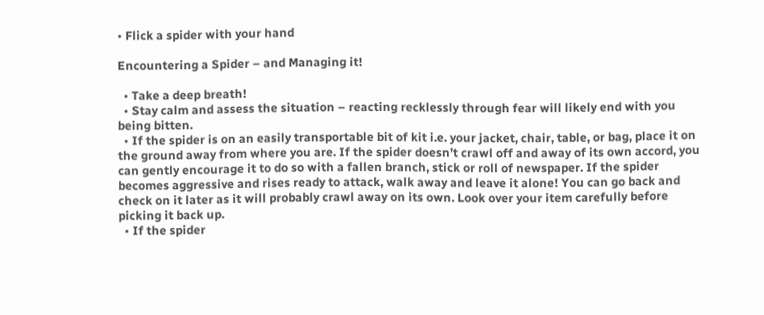• Flick a spider with your hand

Encountering a Spider – and Managing it!

  • Take a deep breath!
  • Stay calm and assess the situation – reacting recklessly through fear will likely end with you being bitten.
  • If the spider is on an easily transportable bit of kit i.e. your jacket, chair, table, or bag, place it on the ground away from where you are. If the spider doesn’t crawl off and away of its own accord, you can gently encourage it to do so with a fallen branch, stick or roll of newspaper. If the spider becomes aggressive and rises ready to attack, walk away and leave it alone! You can go back and check on it later as it will probably crawl away on its own. Look over your item carefully before picking it back up.
  • If the spider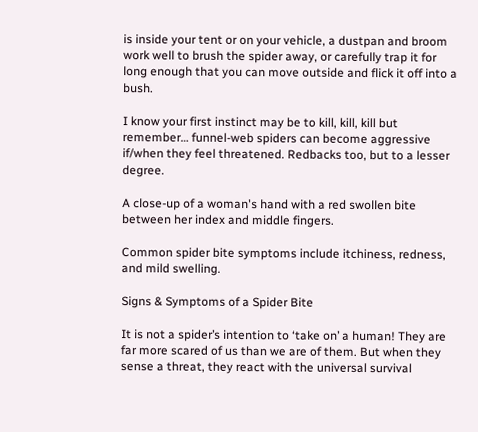is inside your tent or on your vehicle, a dustpan and broom work well to brush the spider away, or carefully trap it for long enough that you can move outside and flick it off into a bush.

I know your first instinct may be to kill, kill, kill but remember… funnel-web spiders can become aggressive if/when they feel threatened. Redbacks too, but to a lesser degree.

A close-up of a woman's hand with a red swollen bite between her index and middle fingers.

Common spider bite symptoms include itchiness, redness, and mild swelling.

Signs & Symptoms of a Spider Bite

It is not a spider’s intention to ‘take on’ a human! They are far more scared of us than we are of them. But when they sense a threat, they react with the universal survival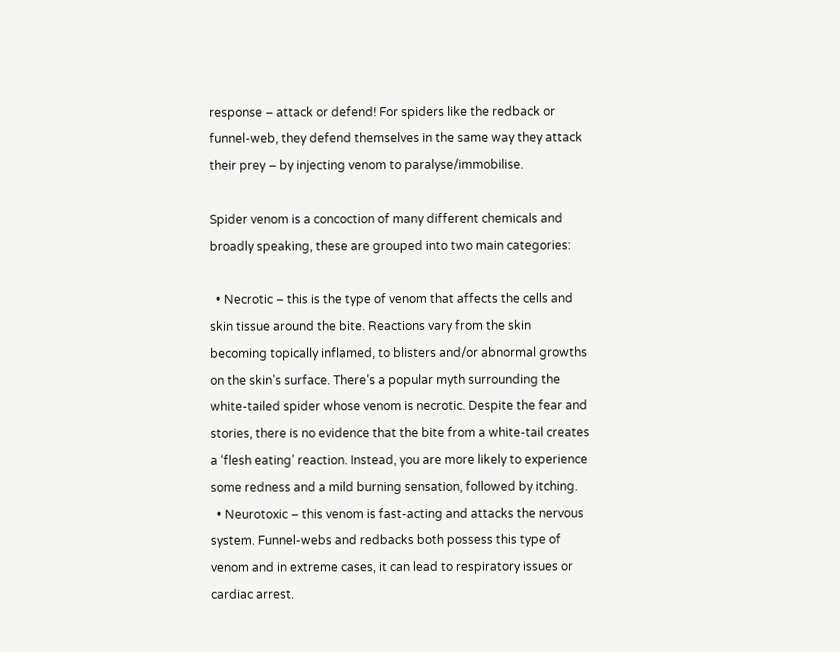response – attack or defend! For spiders like the redback or funnel-web, they defend themselves in the same way they attack their prey – by injecting venom to paralyse/immobilise.

Spider venom is a concoction of many different chemicals and broadly speaking, these are grouped into two main categories:

  • Necrotic – this is the type of venom that affects the cells and skin tissue around the bite. Reactions vary from the skin becoming topically inflamed, to blisters and/or abnormal growths on the skin’s surface. There’s a popular myth surrounding the white-tailed spider whose venom is necrotic. Despite the fear and stories, there is no evidence that the bite from a white-tail creates a ‘flesh eating’ reaction. Instead, you are more likely to experience some redness and a mild burning sensation, followed by itching.
  • Neurotoxic – this venom is fast-acting and attacks the nervous system. Funnel-webs and redbacks both possess this type of venom and in extreme cases, it can lead to respiratory issues or cardiac arrest.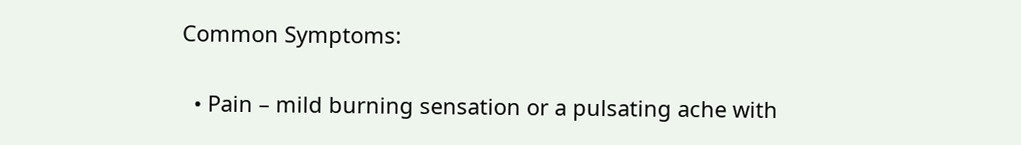Common Symptoms:

  • Pain – mild burning sensation or a pulsating ache with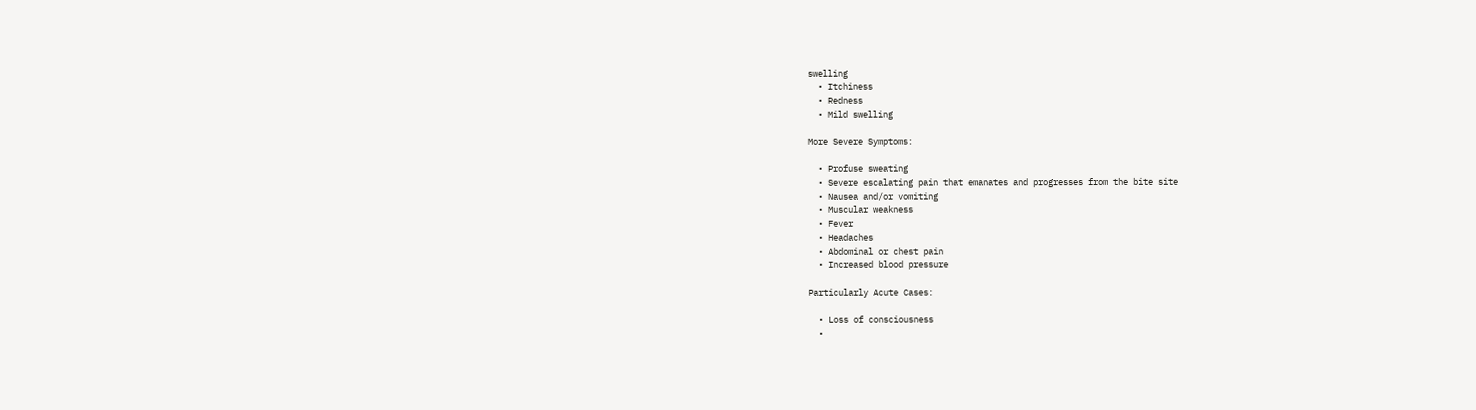swelling
  • Itchiness
  • Redness
  • Mild swelling

More Severe Symptoms:

  • Profuse sweating
  • Severe escalating pain that emanates and progresses from the bite site
  • Nausea and/or vomiting
  • Muscular weakness
  • Fever
  • Headaches
  • Abdominal or chest pain
  • Increased blood pressure

Particularly Acute Cases:

  • Loss of consciousness
  •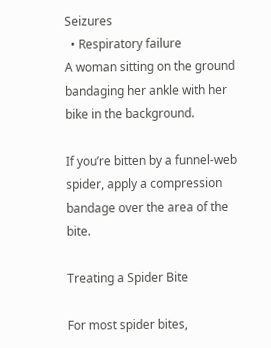Seizures
  • Respiratory failure
A woman sitting on the ground bandaging her ankle with her bike in the background.

If you’re bitten by a funnel-web spider, apply a compression bandage over the area of the bite.

Treating a Spider Bite

For most spider bites,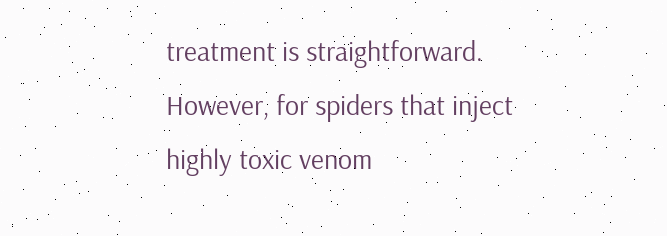treatment is straightforward. However, for spiders that inject highly toxic venom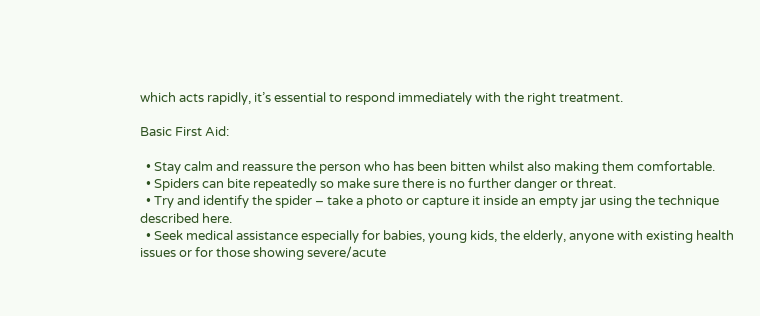which acts rapidly, it’s essential to respond immediately with the right treatment.

Basic First Aid:

  • Stay calm and reassure the person who has been bitten whilst also making them comfortable.
  • Spiders can bite repeatedly so make sure there is no further danger or threat.
  • Try and identify the spider – take a photo or capture it inside an empty jar using the technique described here.
  • Seek medical assistance especially for babies, young kids, the elderly, anyone with existing health issues or for those showing severe/acute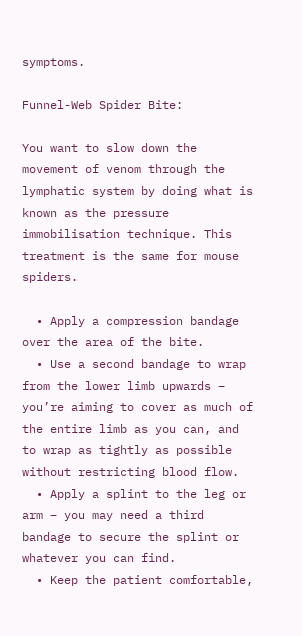symptoms.

Funnel-Web Spider Bite:

You want to slow down the movement of venom through the lymphatic system by doing what is known as the pressure immobilisation technique. This treatment is the same for mouse spiders.

  • Apply a compression bandage over the area of the bite.
  • Use a second bandage to wrap from the lower limb upwards – you’re aiming to cover as much of the entire limb as you can, and to wrap as tightly as possible without restricting blood flow.
  • Apply a splint to the leg or arm – you may need a third bandage to secure the splint or whatever you can find.
  • Keep the patient comfortable,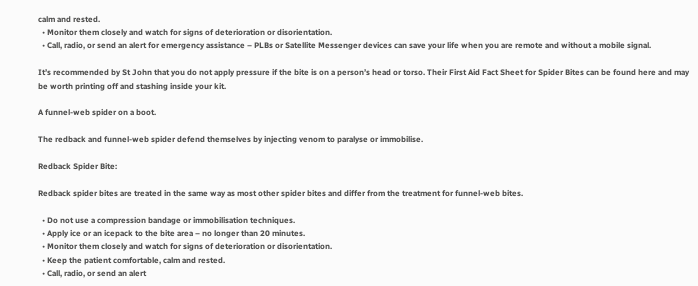calm and rested.
  • Monitor them closely and watch for signs of deterioration or disorientation.
  • Call, radio, or send an alert for emergency assistance – PLBs or Satellite Messenger devices can save your life when you are remote and without a mobile signal.

It’s recommended by St John that you do not apply pressure if the bite is on a person’s head or torso. Their First Aid Fact Sheet for Spider Bites can be found here and may be worth printing off and stashing inside your kit.

A funnel-web spider on a boot.

The redback and funnel-web spider defend themselves by injecting venom to paralyse or immobilise.

Redback Spider Bite:

Redback spider bites are treated in the same way as most other spider bites and differ from the treatment for funnel-web bites.

  • Do not use a compression bandage or immobilisation techniques.
  • Apply ice or an icepack to the bite area – no longer than 20 minutes.
  • Monitor them closely and watch for signs of deterioration or disorientation.
  • Keep the patient comfortable, calm and rested.
  • Call, radio, or send an alert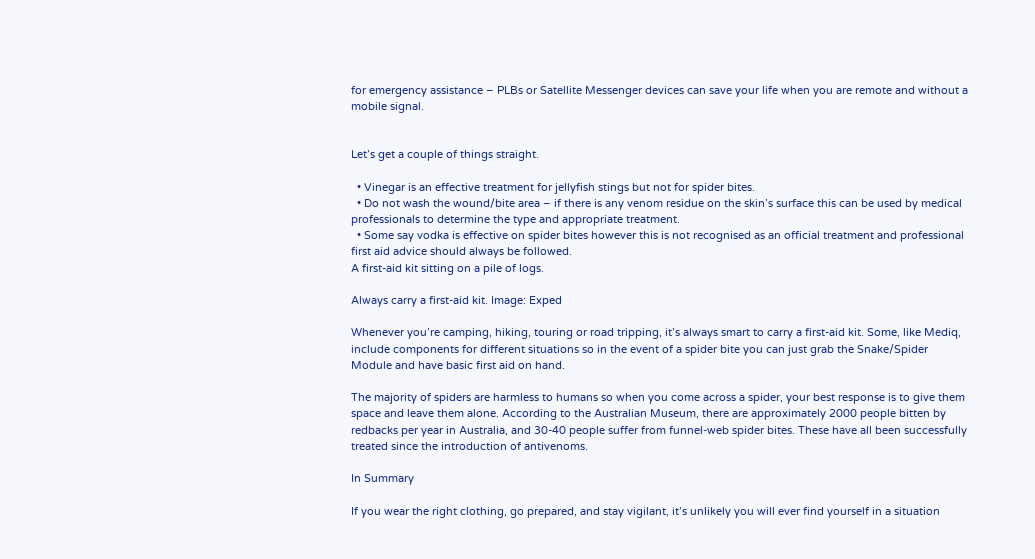for emergency assistance – PLBs or Satellite Messenger devices can save your life when you are remote and without a mobile signal.


Let’s get a couple of things straight.

  • Vinegar is an effective treatment for jellyfish stings but not for spider bites.
  • Do not wash the wound/bite area – if there is any venom residue on the skin’s surface this can be used by medical professionals to determine the type and appropriate treatment.
  • Some say vodka is effective on spider bites however this is not recognised as an official treatment and professional first aid advice should always be followed.
A first-aid kit sitting on a pile of logs.

Always carry a first-aid kit. Image: Exped

Whenever you’re camping, hiking, touring or road tripping, it’s always smart to carry a first-aid kit. Some, like Mediq, include components for different situations so in the event of a spider bite you can just grab the Snake/Spider Module and have basic first aid on hand.

The majority of spiders are harmless to humans so when you come across a spider, your best response is to give them space and leave them alone. According to the Australian Museum, there are approximately 2000 people bitten by redbacks per year in Australia, and 30-40 people suffer from funnel-web spider bites. These have all been successfully treated since the introduction of antivenoms.

In Summary

If you wear the right clothing, go prepared, and stay vigilant, it’s unlikely you will ever find yourself in a situation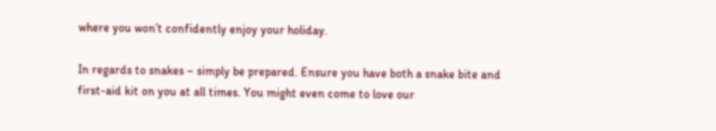where you won’t confidently enjoy your holiday.

In regards to snakes – simply be prepared. Ensure you have both a snake bite and first-aid kit on you at all times. You might even come to love our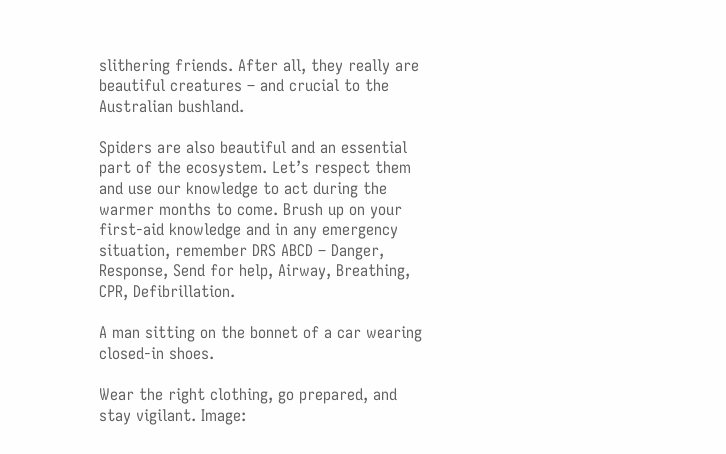slithering friends. After all, they really are beautiful creatures – and crucial to the Australian bushland.

Spiders are also beautiful and an essential part of the ecosystem. Let’s respect them and use our knowledge to act during the warmer months to come. Brush up on your first-aid knowledge and in any emergency situation, remember DRS ABCD – Danger, Response, Send for help, Airway, Breathing, CPR, Defibrillation.

A man sitting on the bonnet of a car wearing closed-in shoes.

Wear the right clothing, go prepared, and stay vigilant. Image: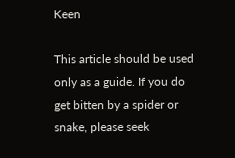Keen

This article should be used only as a guide. If you do get bitten by a spider or snake, please seek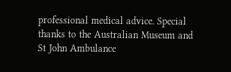professional medical advice. Special thanks to the Australian Museum and St John Ambulance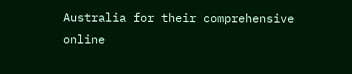Australia for their comprehensive online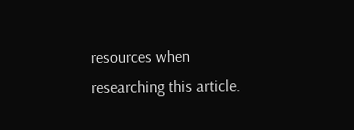resources when researching this article.